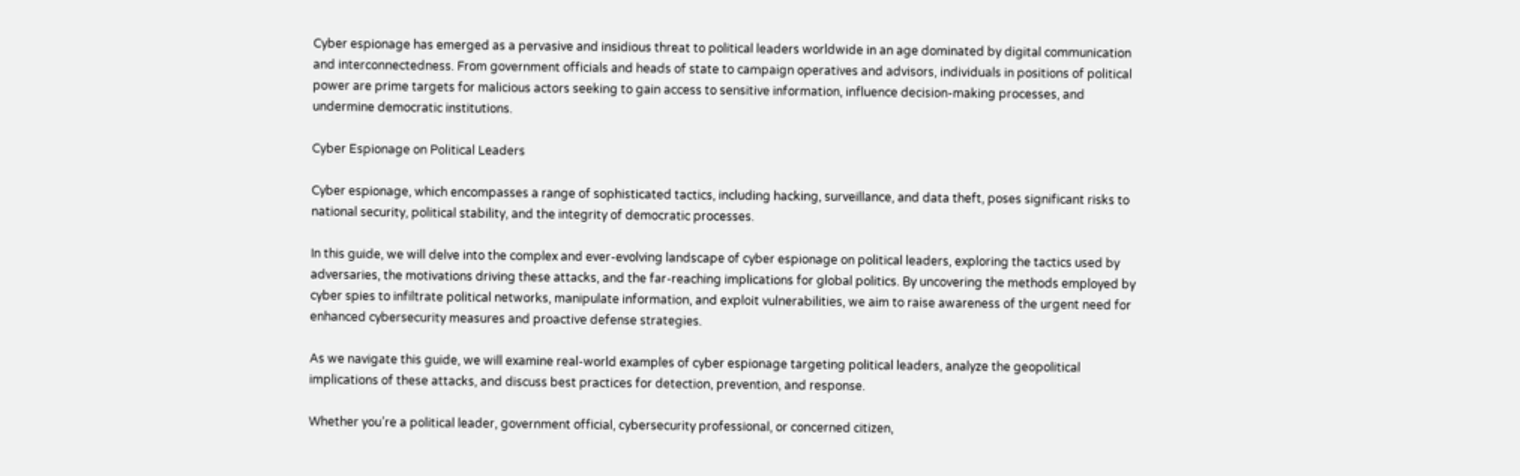Cyber espionage has emerged as a pervasive and insidious threat to political leaders worldwide in an age dominated by digital communication and interconnectedness. From government officials and heads of state to campaign operatives and advisors, individuals in positions of political power are prime targets for malicious actors seeking to gain access to sensitive information, influence decision-making processes, and undermine democratic institutions.

Cyber Espionage on Political Leaders

Cyber espionage, which encompasses a range of sophisticated tactics, including hacking, surveillance, and data theft, poses significant risks to national security, political stability, and the integrity of democratic processes.

In this guide, we will delve into the complex and ever-evolving landscape of cyber espionage on political leaders, exploring the tactics used by adversaries, the motivations driving these attacks, and the far-reaching implications for global politics. By uncovering the methods employed by cyber spies to infiltrate political networks, manipulate information, and exploit vulnerabilities, we aim to raise awareness of the urgent need for enhanced cybersecurity measures and proactive defense strategies.

As we navigate this guide, we will examine real-world examples of cyber espionage targeting political leaders, analyze the geopolitical implications of these attacks, and discuss best practices for detection, prevention, and response.

Whether you’re a political leader, government official, cybersecurity professional, or concerned citizen,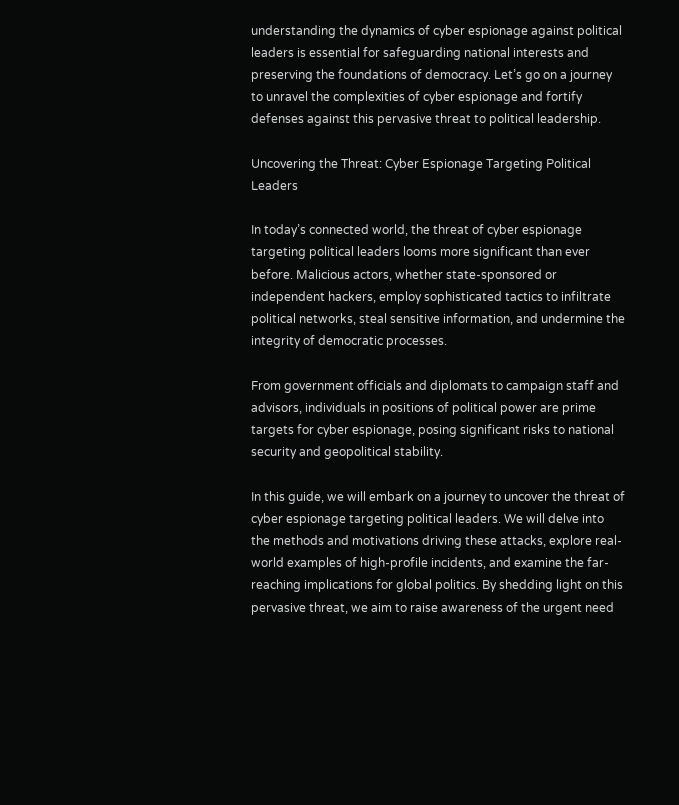understanding the dynamics of cyber espionage against political leaders is essential for safeguarding national interests and preserving the foundations of democracy. Let’s go on a journey to unravel the complexities of cyber espionage and fortify defenses against this pervasive threat to political leadership.

Uncovering the Threat: Cyber Espionage Targeting Political Leaders

In today’s connected world, the threat of cyber espionage targeting political leaders looms more significant than ever before. Malicious actors, whether state-sponsored or independent hackers, employ sophisticated tactics to infiltrate political networks, steal sensitive information, and undermine the integrity of democratic processes.

From government officials and diplomats to campaign staff and advisors, individuals in positions of political power are prime targets for cyber espionage, posing significant risks to national security and geopolitical stability.

In this guide, we will embark on a journey to uncover the threat of cyber espionage targeting political leaders. We will delve into the methods and motivations driving these attacks, explore real-world examples of high-profile incidents, and examine the far-reaching implications for global politics. By shedding light on this pervasive threat, we aim to raise awareness of the urgent need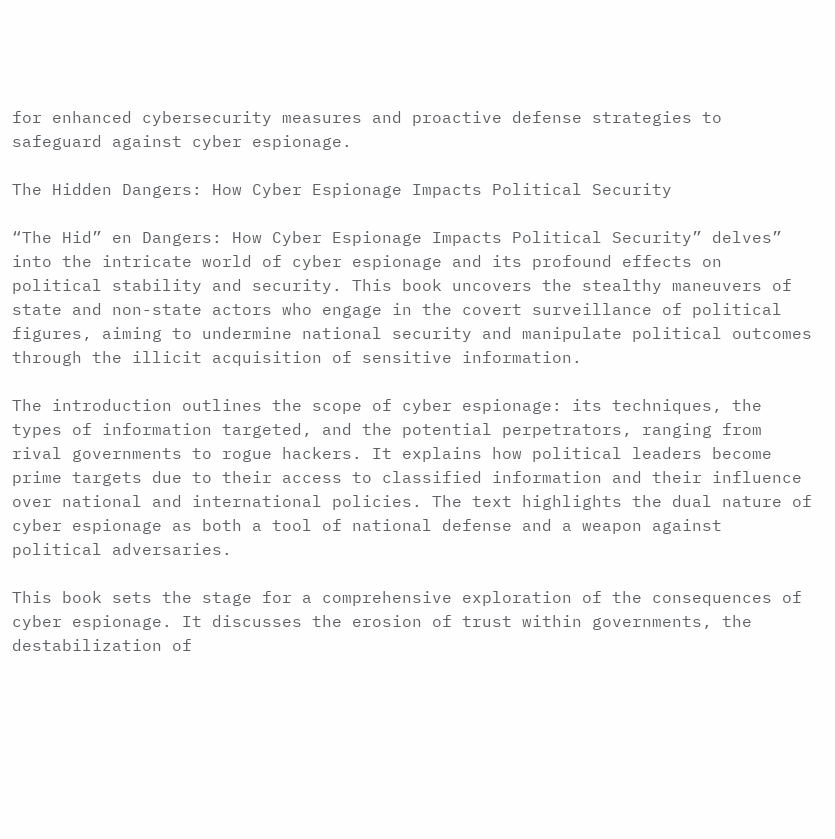for enhanced cybersecurity measures and proactive defense strategies to safeguard against cyber espionage.

The Hidden Dangers: How Cyber Espionage Impacts Political Security

“The Hid” en Dangers: How Cyber Espionage Impacts Political Security” delves” into the intricate world of cyber espionage and its profound effects on political stability and security. This book uncovers the stealthy maneuvers of state and non-state actors who engage in the covert surveillance of political figures, aiming to undermine national security and manipulate political outcomes through the illicit acquisition of sensitive information.

The introduction outlines the scope of cyber espionage: its techniques, the types of information targeted, and the potential perpetrators, ranging from rival governments to rogue hackers. It explains how political leaders become prime targets due to their access to classified information and their influence over national and international policies. The text highlights the dual nature of cyber espionage as both a tool of national defense and a weapon against political adversaries.

This book sets the stage for a comprehensive exploration of the consequences of cyber espionage. It discusses the erosion of trust within governments, the destabilization of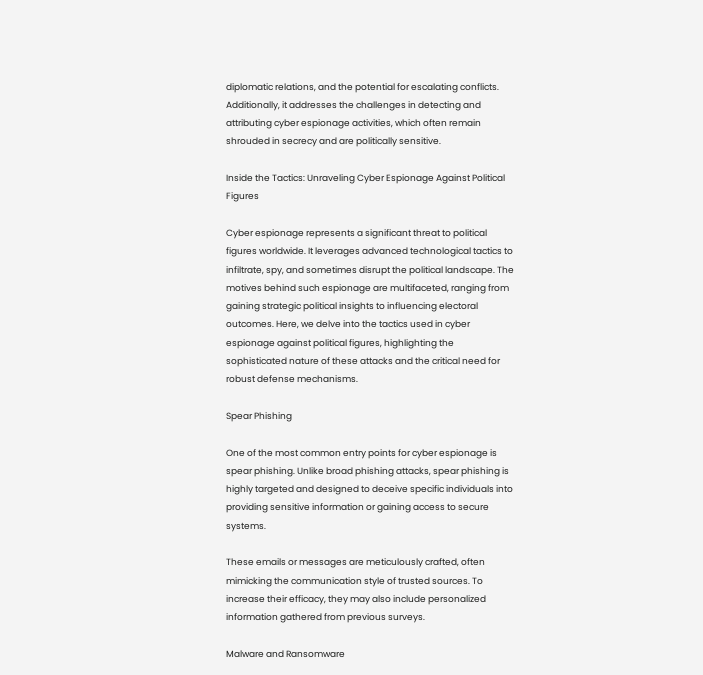diplomatic relations, and the potential for escalating conflicts. Additionally, it addresses the challenges in detecting and attributing cyber espionage activities, which often remain shrouded in secrecy and are politically sensitive.

Inside the Tactics: Unraveling Cyber Espionage Against Political Figures

Cyber espionage represents a significant threat to political figures worldwide. It leverages advanced technological tactics to infiltrate, spy, and sometimes disrupt the political landscape. The motives behind such espionage are multifaceted, ranging from gaining strategic political insights to influencing electoral outcomes. Here, we delve into the tactics used in cyber espionage against political figures, highlighting the sophisticated nature of these attacks and the critical need for robust defense mechanisms.

Spear Phishing

One of the most common entry points for cyber espionage is spear phishing. Unlike broad phishing attacks, spear phishing is highly targeted and designed to deceive specific individuals into providing sensitive information or gaining access to secure systems.

These emails or messages are meticulously crafted, often mimicking the communication style of trusted sources. To increase their efficacy, they may also include personalized information gathered from previous surveys.

Malware and Ransomware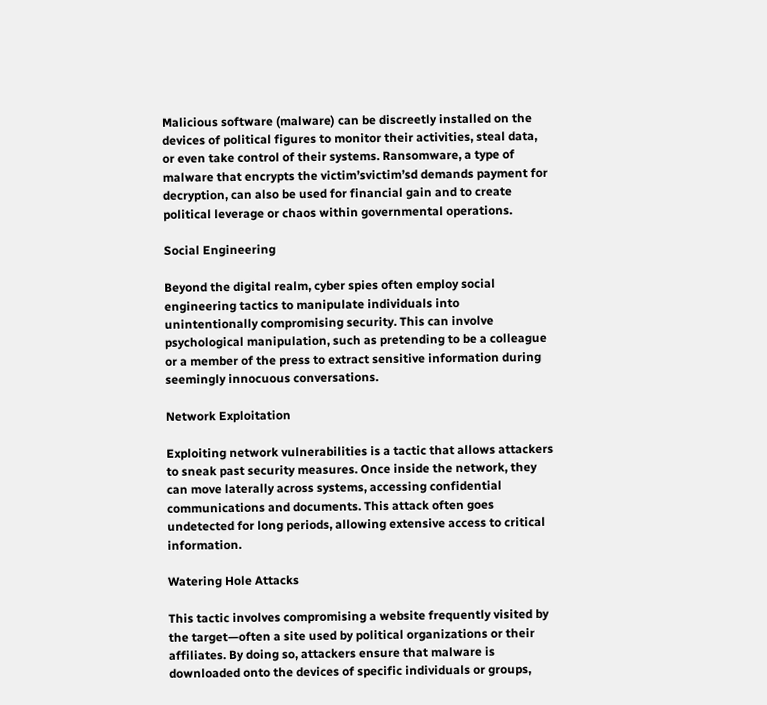Malicious software (malware) can be discreetly installed on the devices of political figures to monitor their activities, steal data, or even take control of their systems. Ransomware, a type of malware that encrypts the victim’svictim’sd demands payment for decryption, can also be used for financial gain and to create political leverage or chaos within governmental operations.

Social Engineering

Beyond the digital realm, cyber spies often employ social engineering tactics to manipulate individuals into unintentionally compromising security. This can involve psychological manipulation, such as pretending to be a colleague or a member of the press to extract sensitive information during seemingly innocuous conversations.

Network Exploitation

Exploiting network vulnerabilities is a tactic that allows attackers to sneak past security measures. Once inside the network, they can move laterally across systems, accessing confidential communications and documents. This attack often goes undetected for long periods, allowing extensive access to critical information.

Watering Hole Attacks

This tactic involves compromising a website frequently visited by the target—often a site used by political organizations or their affiliates. By doing so, attackers ensure that malware is downloaded onto the devices of specific individuals or groups,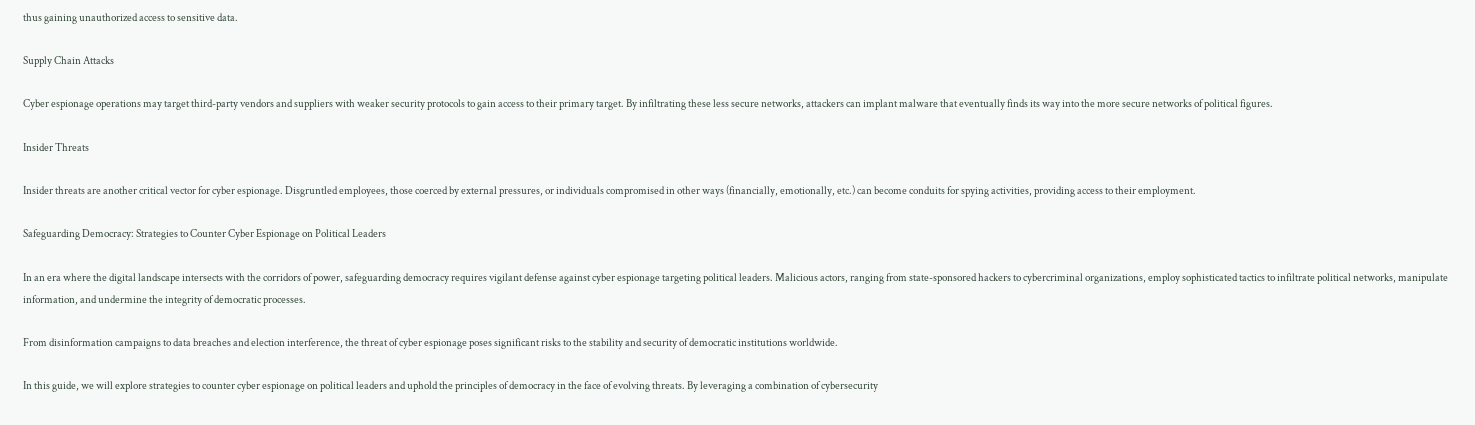thus gaining unauthorized access to sensitive data.

Supply Chain Attacks

Cyber espionage operations may target third-party vendors and suppliers with weaker security protocols to gain access to their primary target. By infiltrating these less secure networks, attackers can implant malware that eventually finds its way into the more secure networks of political figures.

Insider Threats

Insider threats are another critical vector for cyber espionage. Disgruntled employees, those coerced by external pressures, or individuals compromised in other ways (financially, emotionally, etc.) can become conduits for spying activities, providing access to their employment.

Safeguarding Democracy: Strategies to Counter Cyber Espionage on Political Leaders

In an era where the digital landscape intersects with the corridors of power, safeguarding democracy requires vigilant defense against cyber espionage targeting political leaders. Malicious actors, ranging from state-sponsored hackers to cybercriminal organizations, employ sophisticated tactics to infiltrate political networks, manipulate information, and undermine the integrity of democratic processes.

From disinformation campaigns to data breaches and election interference, the threat of cyber espionage poses significant risks to the stability and security of democratic institutions worldwide.

In this guide, we will explore strategies to counter cyber espionage on political leaders and uphold the principles of democracy in the face of evolving threats. By leveraging a combination of cybersecurity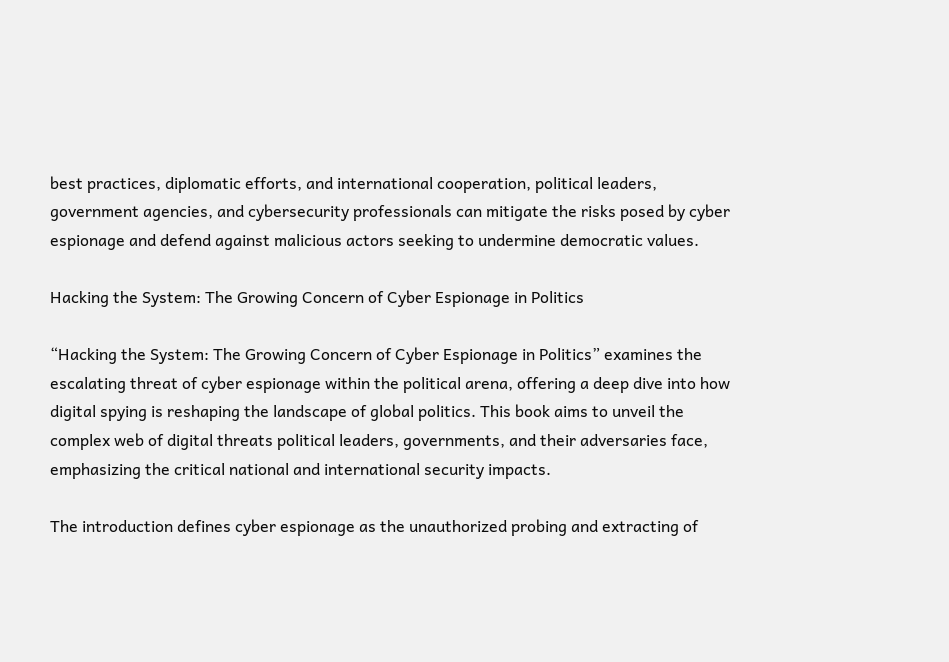best practices, diplomatic efforts, and international cooperation, political leaders, government agencies, and cybersecurity professionals can mitigate the risks posed by cyber espionage and defend against malicious actors seeking to undermine democratic values.

Hacking the System: The Growing Concern of Cyber Espionage in Politics

“Hacking the System: The Growing Concern of Cyber Espionage in Politics” examines the escalating threat of cyber espionage within the political arena, offering a deep dive into how digital spying is reshaping the landscape of global politics. This book aims to unveil the complex web of digital threats political leaders, governments, and their adversaries face, emphasizing the critical national and international security impacts.

The introduction defines cyber espionage as the unauthorized probing and extracting of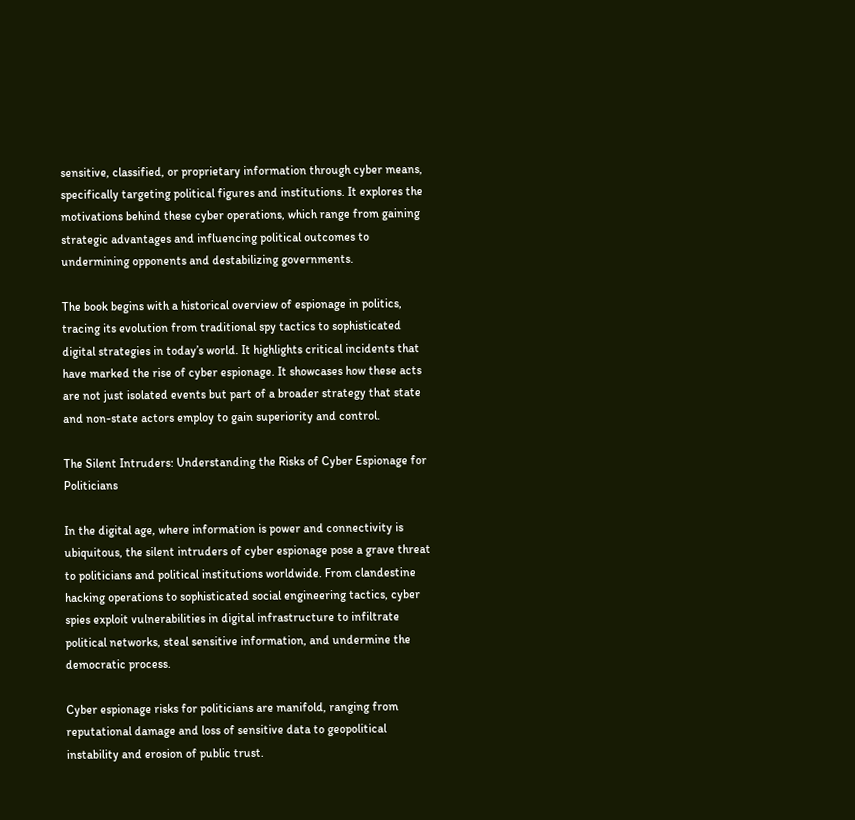sensitive, classified, or proprietary information through cyber means, specifically targeting political figures and institutions. It explores the motivations behind these cyber operations, which range from gaining strategic advantages and influencing political outcomes to undermining opponents and destabilizing governments.

The book begins with a historical overview of espionage in politics, tracing its evolution from traditional spy tactics to sophisticated digital strategies in today’s world. It highlights critical incidents that have marked the rise of cyber espionage. It showcases how these acts are not just isolated events but part of a broader strategy that state and non-state actors employ to gain superiority and control.

The Silent Intruders: Understanding the Risks of Cyber Espionage for Politicians

In the digital age, where information is power and connectivity is ubiquitous, the silent intruders of cyber espionage pose a grave threat to politicians and political institutions worldwide. From clandestine hacking operations to sophisticated social engineering tactics, cyber spies exploit vulnerabilities in digital infrastructure to infiltrate political networks, steal sensitive information, and undermine the democratic process.

Cyber espionage risks for politicians are manifold, ranging from reputational damage and loss of sensitive data to geopolitical instability and erosion of public trust.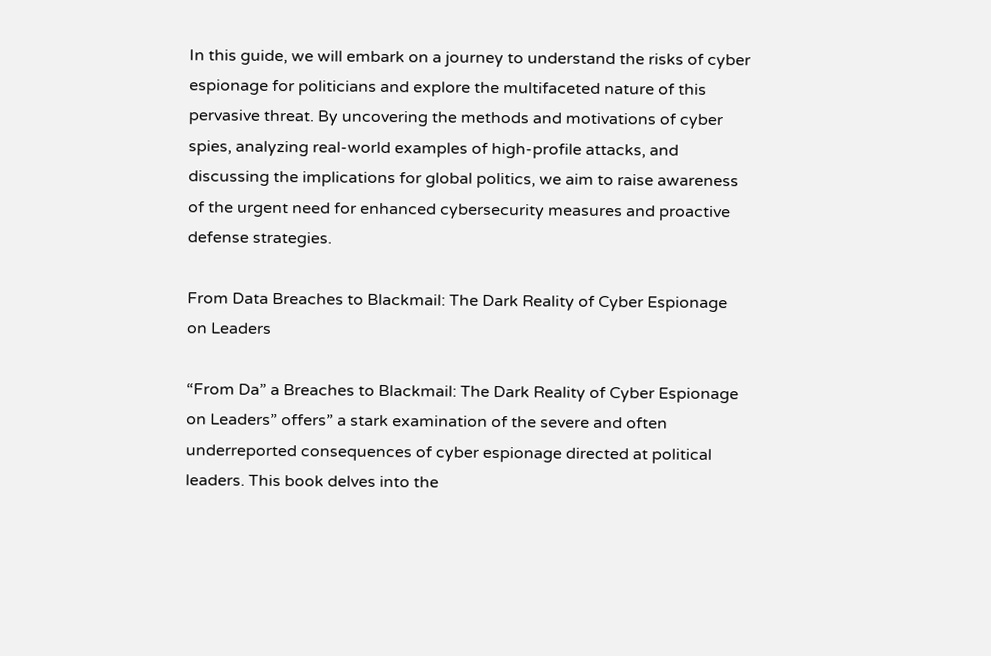In this guide, we will embark on a journey to understand the risks of cyber espionage for politicians and explore the multifaceted nature of this pervasive threat. By uncovering the methods and motivations of cyber spies, analyzing real-world examples of high-profile attacks, and discussing the implications for global politics, we aim to raise awareness of the urgent need for enhanced cybersecurity measures and proactive defense strategies.

From Data Breaches to Blackmail: The Dark Reality of Cyber Espionage on Leaders

“From Da” a Breaches to Blackmail: The Dark Reality of Cyber Espionage on Leaders” offers” a stark examination of the severe and often underreported consequences of cyber espionage directed at political leaders. This book delves into the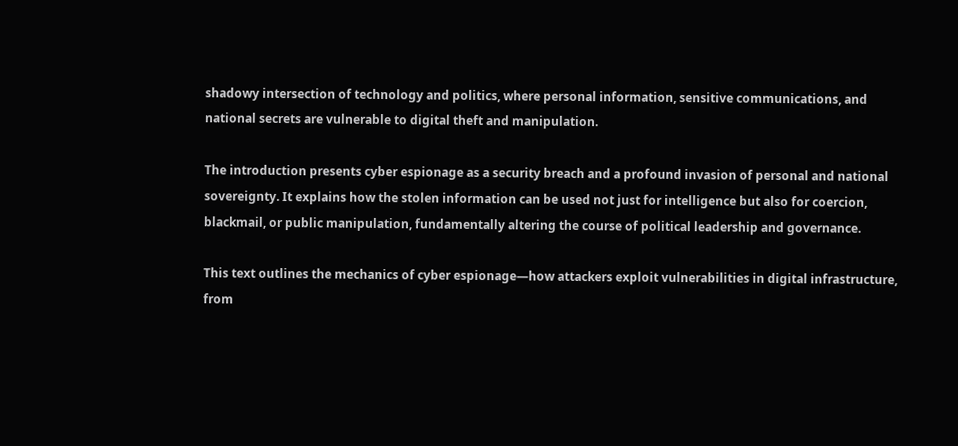shadowy intersection of technology and politics, where personal information, sensitive communications, and national secrets are vulnerable to digital theft and manipulation.

The introduction presents cyber espionage as a security breach and a profound invasion of personal and national sovereignty. It explains how the stolen information can be used not just for intelligence but also for coercion, blackmail, or public manipulation, fundamentally altering the course of political leadership and governance.

This text outlines the mechanics of cyber espionage—how attackers exploit vulnerabilities in digital infrastructure, from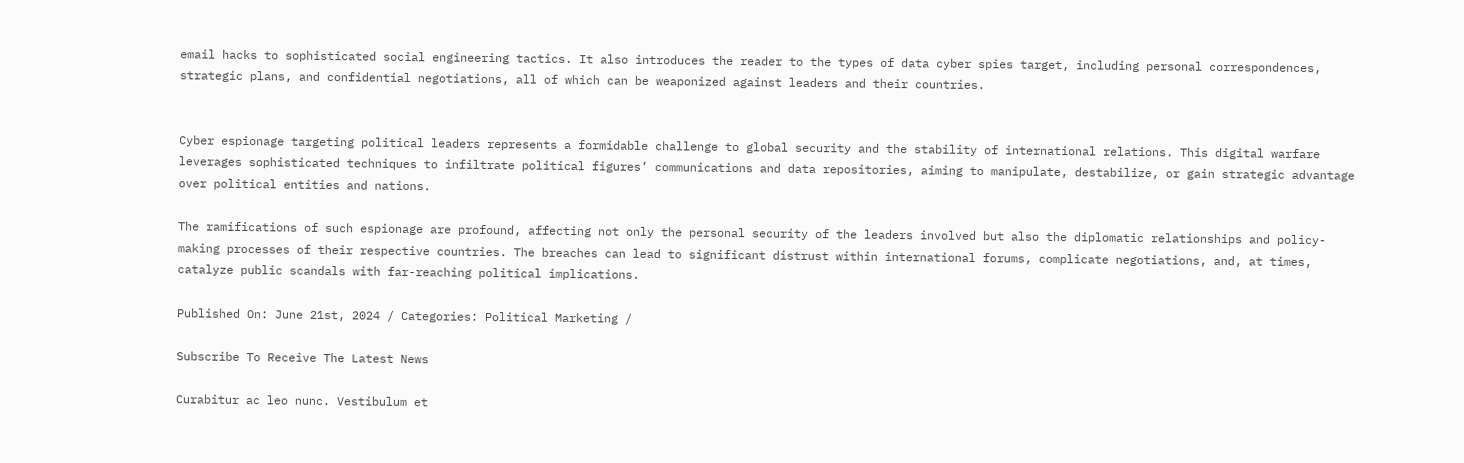email hacks to sophisticated social engineering tactics. It also introduces the reader to the types of data cyber spies target, including personal correspondences, strategic plans, and confidential negotiations, all of which can be weaponized against leaders and their countries.


Cyber espionage targeting political leaders represents a formidable challenge to global security and the stability of international relations. This digital warfare leverages sophisticated techniques to infiltrate political figures’ communications and data repositories, aiming to manipulate, destabilize, or gain strategic advantage over political entities and nations.

The ramifications of such espionage are profound, affecting not only the personal security of the leaders involved but also the diplomatic relationships and policy-making processes of their respective countries. The breaches can lead to significant distrust within international forums, complicate negotiations, and, at times, catalyze public scandals with far-reaching political implications.

Published On: June 21st, 2024 / Categories: Political Marketing /

Subscribe To Receive The Latest News

Curabitur ac leo nunc. Vestibulum et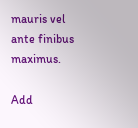mauris vel ante finibus maximus.

Add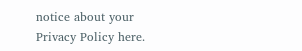notice about your Privacy Policy here.